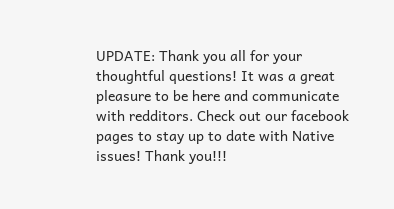UPDATE: Thank you all for your thoughtful questions! It was a great pleasure to be here and communicate with redditors. Check out our facebook pages to stay up to date with Native issues! Thank you!!!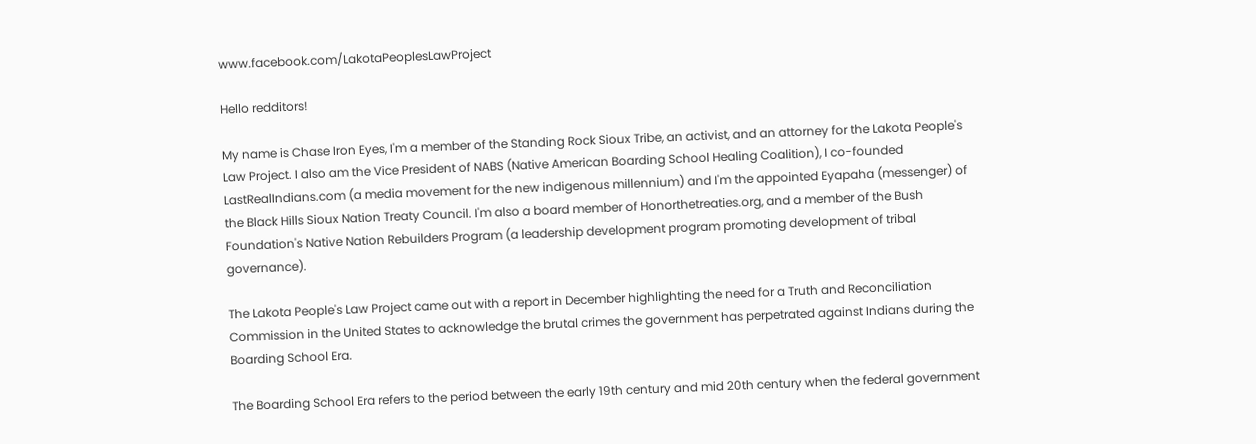www.facebook.com/LakotaPeoplesLawProject

Hello redditors!

My name is Chase Iron Eyes, I'm a member of the Standing Rock Sioux Tribe, an activist, and an attorney for the Lakota People's Law Project. I also am the Vice President of NABS (Native American Boarding School Healing Coalition), I co-founded LastRealIndians.com (a media movement for the new indigenous millennium) and I'm the appointed Eyapaha (messenger) of the Black Hills Sioux Nation Treaty Council. I'm also a board member of Honorthetreaties.org, and a member of the Bush Foundation's Native Nation Rebuilders Program (a leadership development program promoting development of tribal governance).

The Lakota People's Law Project came out with a report in December highlighting the need for a Truth and Reconciliation Commission in the United States to acknowledge the brutal crimes the government has perpetrated against Indians during the Boarding School Era.

The Boarding School Era refers to the period between the early 19th century and mid 20th century when the federal government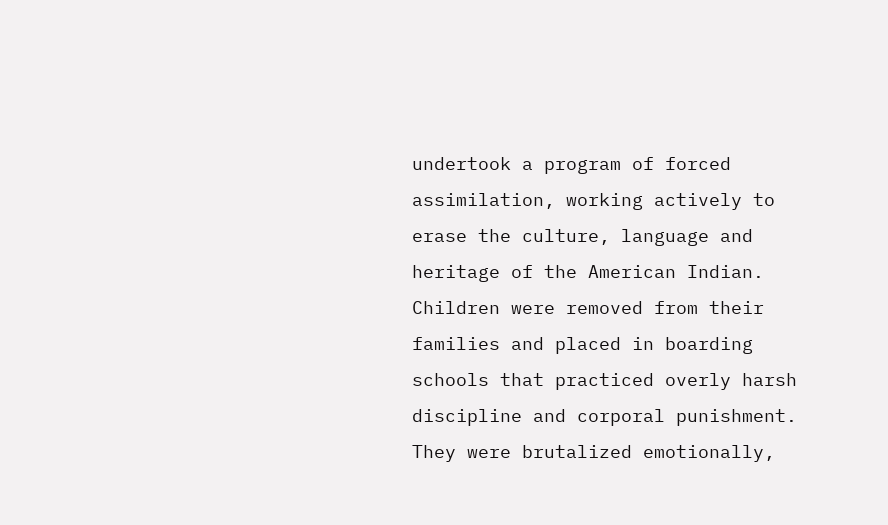undertook a program of forced assimilation, working actively to erase the culture, language and heritage of the American Indian. Children were removed from their families and placed in boarding schools that practiced overly harsh discipline and corporal punishment. They were brutalized emotionally,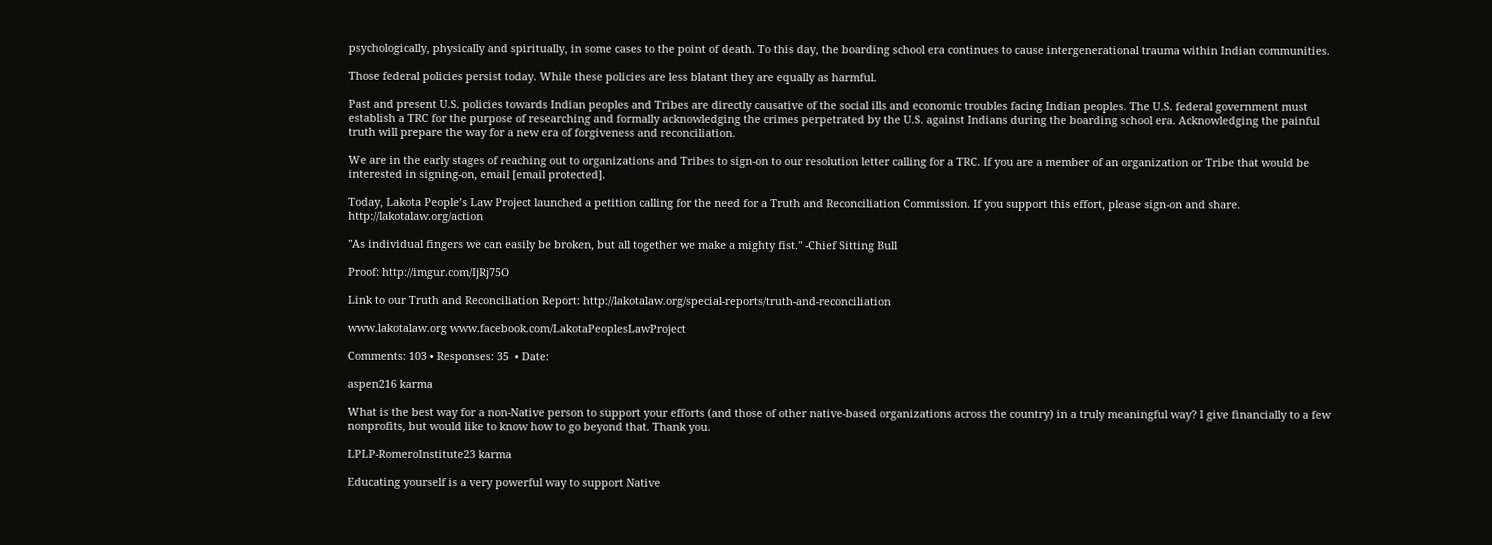psychologically, physically and spiritually, in some cases to the point of death. To this day, the boarding school era continues to cause intergenerational trauma within Indian communities.

Those federal policies persist today. While these policies are less blatant they are equally as harmful.

Past and present U.S. policies towards Indian peoples and Tribes are directly causative of the social ills and economic troubles facing Indian peoples. The U.S. federal government must establish a TRC for the purpose of researching and formally acknowledging the crimes perpetrated by the U.S. against Indians during the boarding school era. Acknowledging the painful truth will prepare the way for a new era of forgiveness and reconciliation.

We are in the early stages of reaching out to organizations and Tribes to sign-on to our resolution letter calling for a TRC. If you are a member of an organization or Tribe that would be interested in signing-on, email [email protected].

Today, Lakota People’s Law Project launched a petition calling for the need for a Truth and Reconciliation Commission. If you support this effort, please sign-on and share. http://lakotalaw.org/action

"As individual fingers we can easily be broken, but all together we make a mighty fist." -Chief Sitting Bull

Proof: http://imgur.com/IjRj75O

Link to our Truth and Reconciliation Report: http://lakotalaw.org/special-reports/truth-and-reconciliation

www.lakotalaw.org www.facebook.com/LakotaPeoplesLawProject

Comments: 103 • Responses: 35  • Date:

aspen216 karma

What is the best way for a non-Native person to support your efforts (and those of other native-based organizations across the country) in a truly meaningful way? I give financially to a few nonprofits, but would like to know how to go beyond that. Thank you.

LPLP-RomeroInstitute23 karma

Educating yourself is a very powerful way to support Native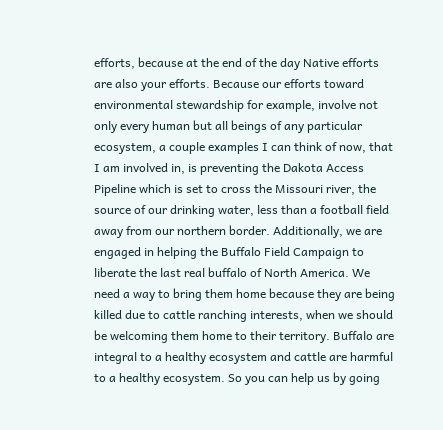efforts, because at the end of the day Native efforts are also your efforts. Because our efforts toward environmental stewardship for example, involve not only every human but all beings of any particular ecosystem, a couple examples I can think of now, that I am involved in, is preventing the Dakota Access Pipeline which is set to cross the Missouri river, the source of our drinking water, less than a football field away from our northern border. Additionally, we are engaged in helping the Buffalo Field Campaign to liberate the last real buffalo of North America. We need a way to bring them home because they are being killed due to cattle ranching interests, when we should be welcoming them home to their territory. Buffalo are integral to a healthy ecosystem and cattle are harmful to a healthy ecosystem. So you can help us by going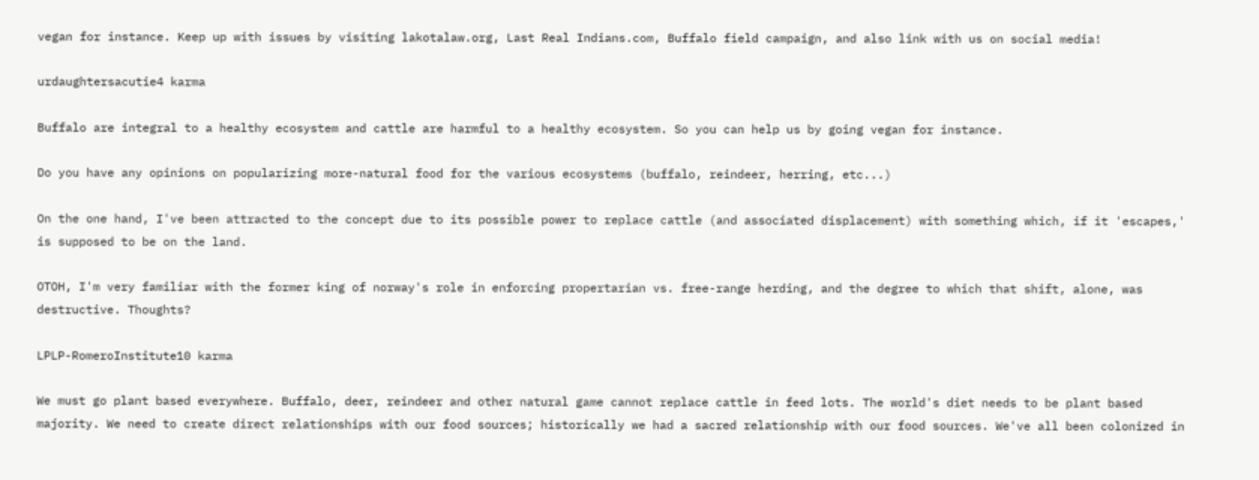vegan for instance. Keep up with issues by visiting lakotalaw.org, Last Real Indians.com, Buffalo field campaign, and also link with us on social media!

urdaughtersacutie4 karma

Buffalo are integral to a healthy ecosystem and cattle are harmful to a healthy ecosystem. So you can help us by going vegan for instance.

Do you have any opinions on popularizing more-natural food for the various ecosystems (buffalo, reindeer, herring, etc...)

On the one hand, I've been attracted to the concept due to its possible power to replace cattle (and associated displacement) with something which, if it 'escapes,' is supposed to be on the land.

OTOH, I'm very familiar with the former king of norway's role in enforcing propertarian vs. free-range herding, and the degree to which that shift, alone, was destructive. Thoughts?

LPLP-RomeroInstitute10 karma

We must go plant based everywhere. Buffalo, deer, reindeer and other natural game cannot replace cattle in feed lots. The world's diet needs to be plant based majority. We need to create direct relationships with our food sources; historically we had a sacred relationship with our food sources. We've all been colonized in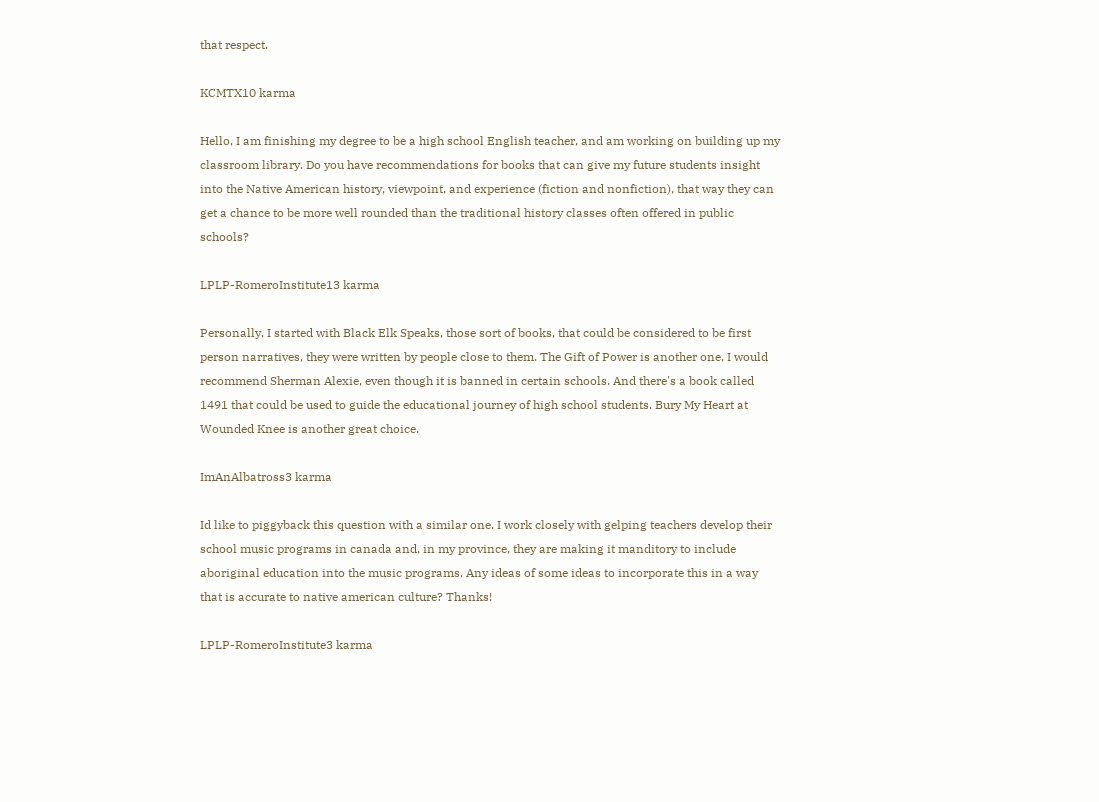that respect.

KCMTX10 karma

Hello, I am finishing my degree to be a high school English teacher, and am working on building up my classroom library. Do you have recommendations for books that can give my future students insight into the Native American history, viewpoint, and experience (fiction and nonfiction), that way they can get a chance to be more well rounded than the traditional history classes often offered in public schools?

LPLP-RomeroInstitute13 karma

Personally, I started with Black Elk Speaks, those sort of books, that could be considered to be first person narratives, they were written by people close to them. The Gift of Power is another one, I would recommend Sherman Alexie, even though it is banned in certain schools. And there's a book called 1491 that could be used to guide the educational journey of high school students. Bury My Heart at Wounded Knee is another great choice.

ImAnAlbatross3 karma

Id like to piggyback this question with a similar one. I work closely with gelping teachers develop their school music programs in canada and, in my province, they are making it manditory to include aboriginal education into the music programs. Any ideas of some ideas to incorporate this in a way that is accurate to native american culture? Thanks!

LPLP-RomeroInstitute3 karma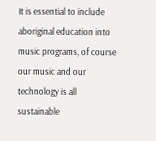It is essential to include aboriginal education into music programs, of course our music and our technology is all sustainable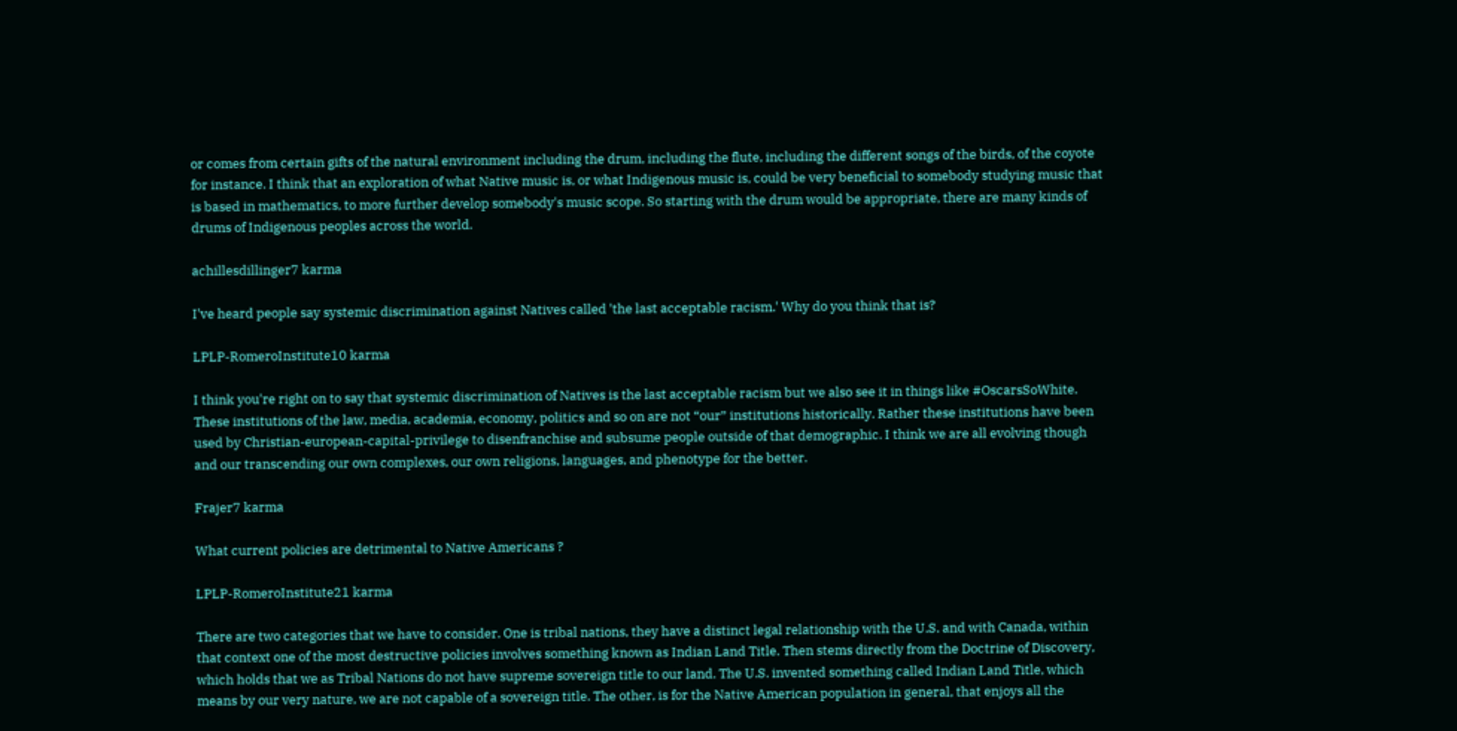or comes from certain gifts of the natural environment including the drum, including the flute, including the different songs of the birds, of the coyote for instance. I think that an exploration of what Native music is, or what Indigenous music is, could be very beneficial to somebody studying music that is based in mathematics, to more further develop somebody's music scope. So starting with the drum would be appropriate, there are many kinds of drums of Indigenous peoples across the world.

achillesdillinger7 karma

I've heard people say systemic discrimination against Natives called 'the last acceptable racism.' Why do you think that is?

LPLP-RomeroInstitute10 karma

I think you're right on to say that systemic discrimination of Natives is the last acceptable racism but we also see it in things like #OscarsSoWhite. These institutions of the law, media, academia, economy, politics and so on are not “our” institutions historically. Rather these institutions have been used by Christian-european-capital-privilege to disenfranchise and subsume people outside of that demographic. I think we are all evolving though and our transcending our own complexes, our own religions, languages, and phenotype for the better.

Frajer7 karma

What current policies are detrimental to Native Americans ?

LPLP-RomeroInstitute21 karma

There are two categories that we have to consider. One is tribal nations, they have a distinct legal relationship with the U.S. and with Canada, within that context one of the most destructive policies involves something known as Indian Land Title. Then stems directly from the Doctrine of Discovery, which holds that we as Tribal Nations do not have supreme sovereign title to our land. The U.S. invented something called Indian Land Title, which means by our very nature, we are not capable of a sovereign title. The other, is for the Native American population in general, that enjoys all the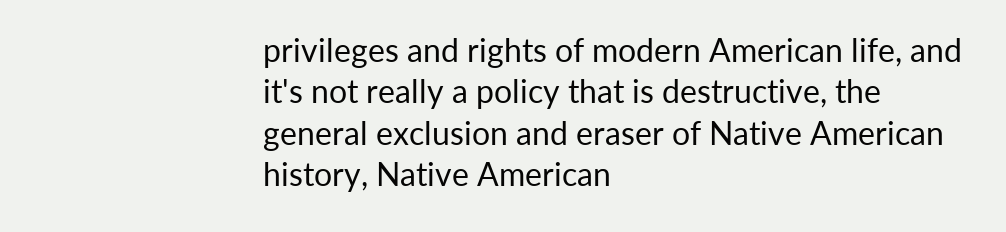privileges and rights of modern American life, and it's not really a policy that is destructive, the general exclusion and eraser of Native American history, Native American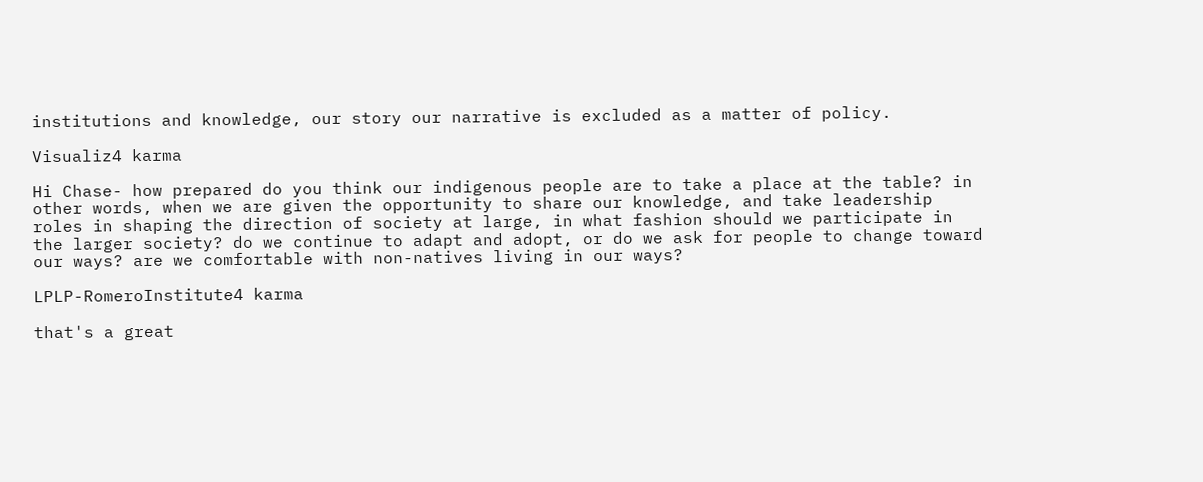institutions and knowledge, our story our narrative is excluded as a matter of policy.

Visualiz4 karma

Hi Chase- how prepared do you think our indigenous people are to take a place at the table? in other words, when we are given the opportunity to share our knowledge, and take leadership roles in shaping the direction of society at large, in what fashion should we participate in the larger society? do we continue to adapt and adopt, or do we ask for people to change toward our ways? are we comfortable with non-natives living in our ways?

LPLP-RomeroInstitute4 karma

that's a great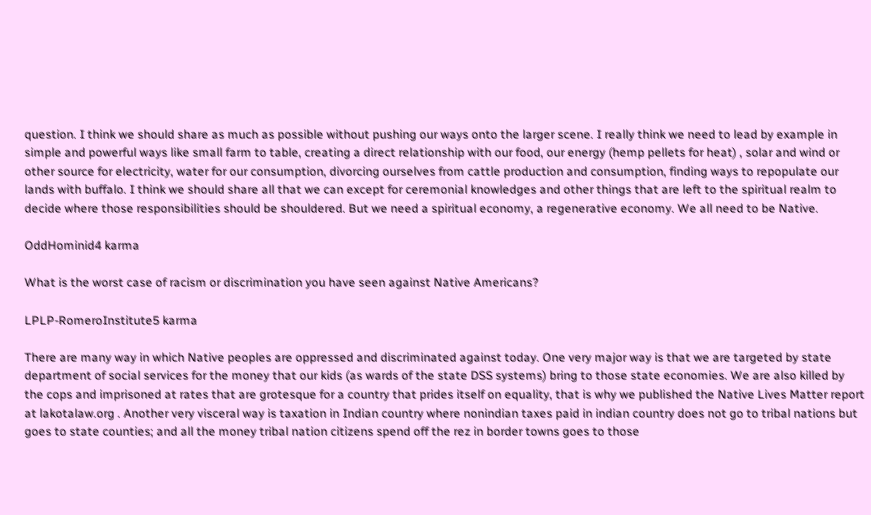question. I think we should share as much as possible without pushing our ways onto the larger scene. I really think we need to lead by example in simple and powerful ways like small farm to table, creating a direct relationship with our food, our energy (hemp pellets for heat) , solar and wind or other source for electricity, water for our consumption, divorcing ourselves from cattle production and consumption, finding ways to repopulate our lands with buffalo. I think we should share all that we can except for ceremonial knowledges and other things that are left to the spiritual realm to decide where those responsibilities should be shouldered. But we need a spiritual economy, a regenerative economy. We all need to be Native.

OddHominid4 karma

What is the worst case of racism or discrimination you have seen against Native Americans?

LPLP-RomeroInstitute5 karma

There are many way in which Native peoples are oppressed and discriminated against today. One very major way is that we are targeted by state department of social services for the money that our kids (as wards of the state DSS systems) bring to those state economies. We are also killed by the cops and imprisoned at rates that are grotesque for a country that prides itself on equality, that is why we published the Native Lives Matter report at lakotalaw.org . Another very visceral way is taxation in Indian country where nonindian taxes paid in indian country does not go to tribal nations but goes to state counties; and all the money tribal nation citizens spend off the rez in border towns goes to those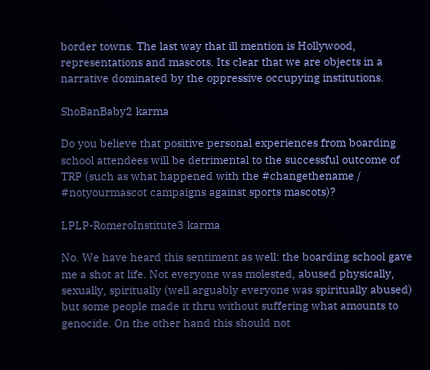border towns. The last way that ill mention is Hollywood, representations and mascots. Its clear that we are objects in a narrative dominated by the oppressive occupying institutions.

ShoBanBaby2 karma

Do you believe that positive personal experiences from boarding school attendees will be detrimental to the successful outcome of TRP (such as what happened with the #changethename / #notyourmascot campaigns against sports mascots)?

LPLP-RomeroInstitute3 karma

No. We have heard this sentiment as well: the boarding school gave me a shot at life. Not everyone was molested, abused physically, sexually, spiritually (well arguably everyone was spiritually abused) but some people made it thru without suffering what amounts to genocide. On the other hand this should not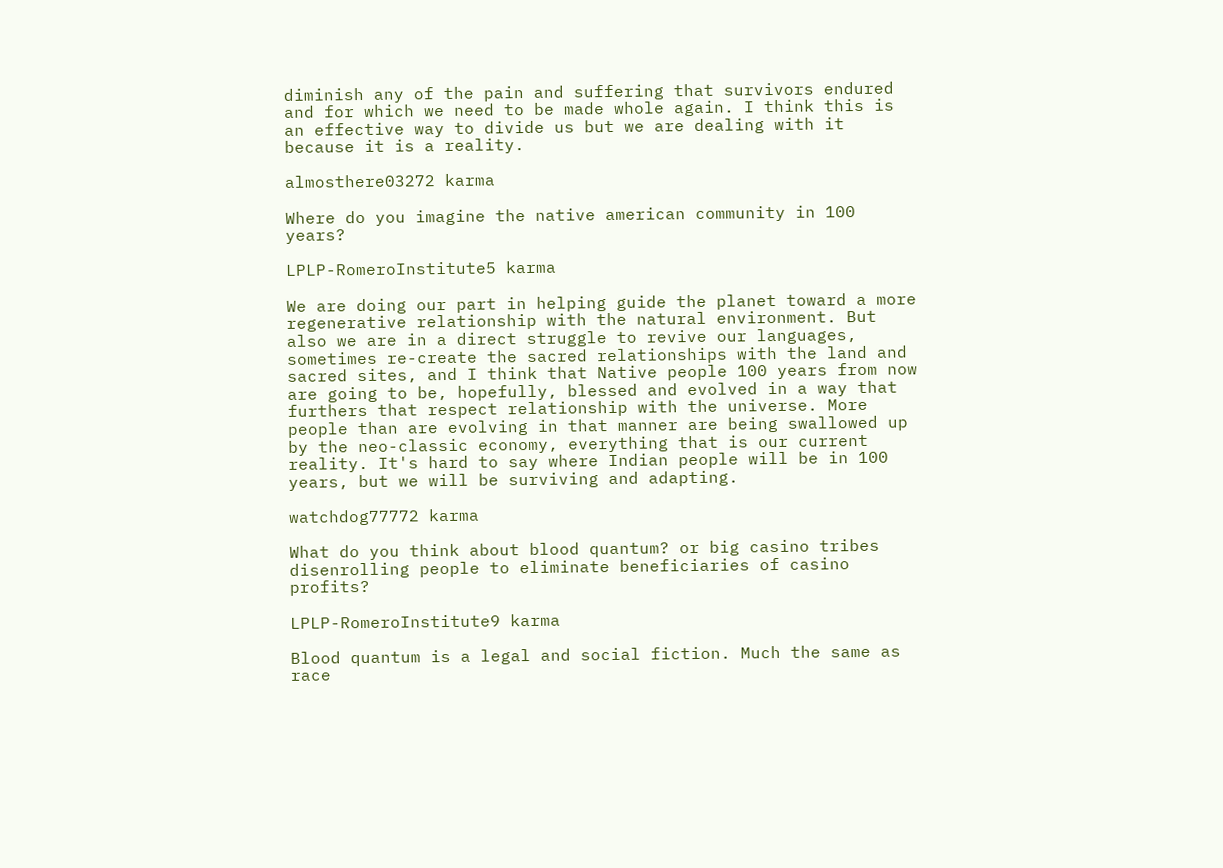diminish any of the pain and suffering that survivors endured and for which we need to be made whole again. I think this is an effective way to divide us but we are dealing with it because it is a reality.

almosthere03272 karma

Where do you imagine the native american community in 100 years?

LPLP-RomeroInstitute5 karma

We are doing our part in helping guide the planet toward a more regenerative relationship with the natural environment. But also we are in a direct struggle to revive our languages, sometimes re-create the sacred relationships with the land and sacred sites, and I think that Native people 100 years from now are going to be, hopefully, blessed and evolved in a way that furthers that respect relationship with the universe. More people than are evolving in that manner are being swallowed up by the neo-classic economy, everything that is our current reality. It's hard to say where Indian people will be in 100 years, but we will be surviving and adapting.

watchdog77772 karma

What do you think about blood quantum? or big casino tribes disenrolling people to eliminate beneficiaries of casino profits?

LPLP-RomeroInstitute9 karma

Blood quantum is a legal and social fiction. Much the same as race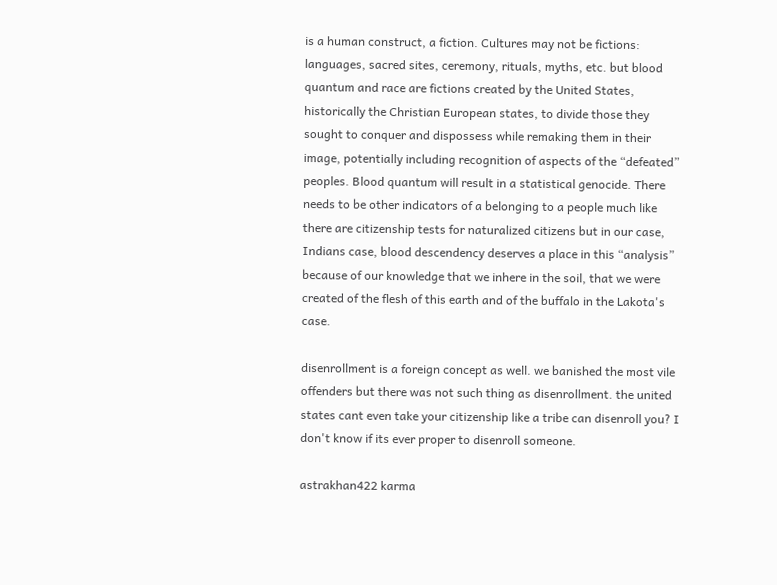is a human construct, a fiction. Cultures may not be fictions: languages, sacred sites, ceremony, rituals, myths, etc. but blood quantum and race are fictions created by the United States, historically the Christian European states, to divide those they sought to conquer and dispossess while remaking them in their image, potentially including recognition of aspects of the “defeated” peoples. Blood quantum will result in a statistical genocide. There needs to be other indicators of a belonging to a people much like there are citizenship tests for naturalized citizens but in our case, Indians case, blood descendency deserves a place in this “analysis” because of our knowledge that we inhere in the soil, that we were created of the flesh of this earth and of the buffalo in the Lakota's case.

disenrollment is a foreign concept as well. we banished the most vile offenders but there was not such thing as disenrollment. the united states cant even take your citizenship like a tribe can disenroll you? I don't know if its ever proper to disenroll someone.

astrakhan422 karma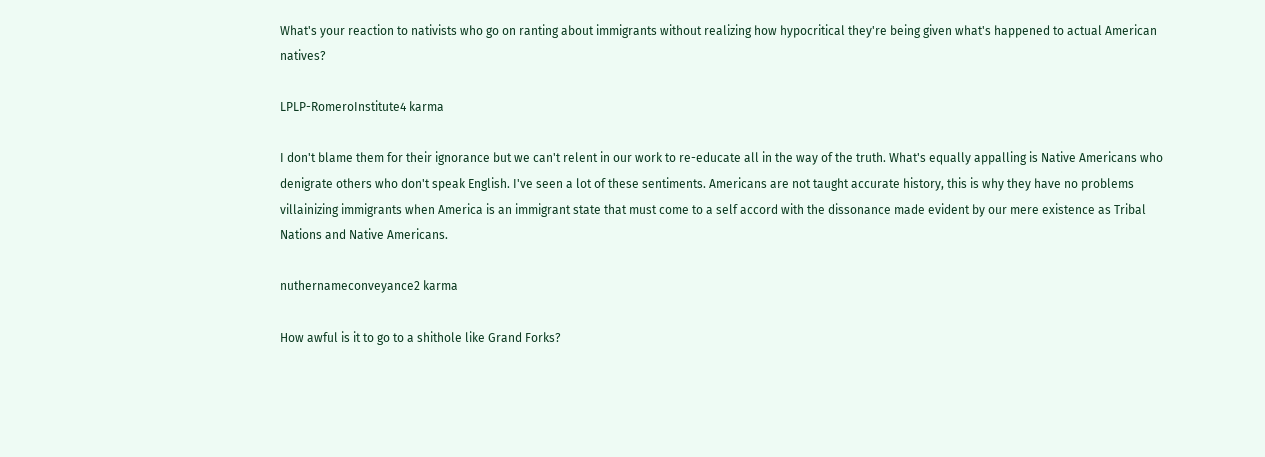What's your reaction to nativists who go on ranting about immigrants without realizing how hypocritical they're being given what's happened to actual American natives?

LPLP-RomeroInstitute4 karma

I don't blame them for their ignorance but we can't relent in our work to re-educate all in the way of the truth. What's equally appalling is Native Americans who denigrate others who don't speak English. I've seen a lot of these sentiments. Americans are not taught accurate history, this is why they have no problems villainizing immigrants when America is an immigrant state that must come to a self accord with the dissonance made evident by our mere existence as Tribal Nations and Native Americans.

nuthernameconveyance2 karma

How awful is it to go to a shithole like Grand Forks?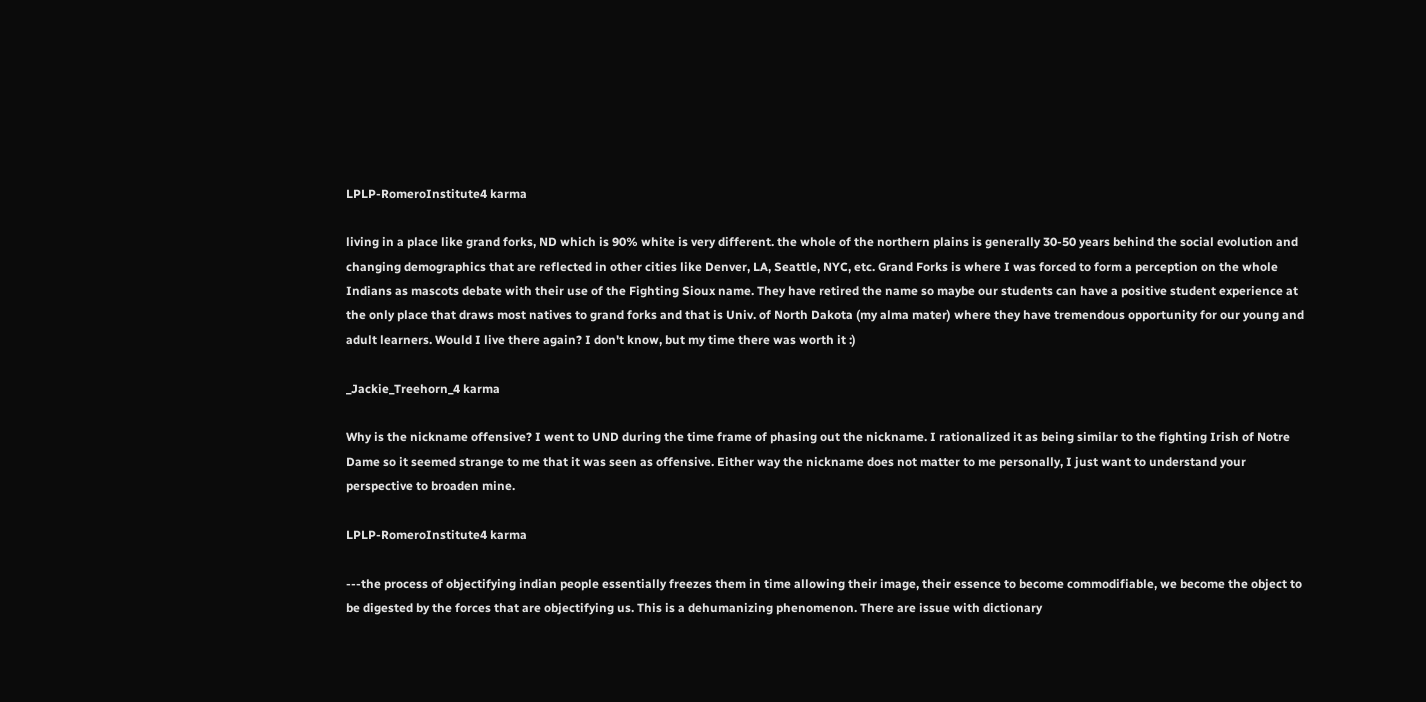LPLP-RomeroInstitute4 karma

living in a place like grand forks, ND which is 90% white is very different. the whole of the northern plains is generally 30-50 years behind the social evolution and changing demographics that are reflected in other cities like Denver, LA, Seattle, NYC, etc. Grand Forks is where I was forced to form a perception on the whole Indians as mascots debate with their use of the Fighting Sioux name. They have retired the name so maybe our students can have a positive student experience at the only place that draws most natives to grand forks and that is Univ. of North Dakota (my alma mater) where they have tremendous opportunity for our young and adult learners. Would I live there again? I don't know, but my time there was worth it :)

_Jackie_Treehorn_4 karma

Why is the nickname offensive? I went to UND during the time frame of phasing out the nickname. I rationalized it as being similar to the fighting Irish of Notre Dame so it seemed strange to me that it was seen as offensive. Either way the nickname does not matter to me personally, I just want to understand your perspective to broaden mine.

LPLP-RomeroInstitute4 karma

---the process of objectifying indian people essentially freezes them in time allowing their image, their essence to become commodifiable, we become the object to be digested by the forces that are objectifying us. This is a dehumanizing phenomenon. There are issue with dictionary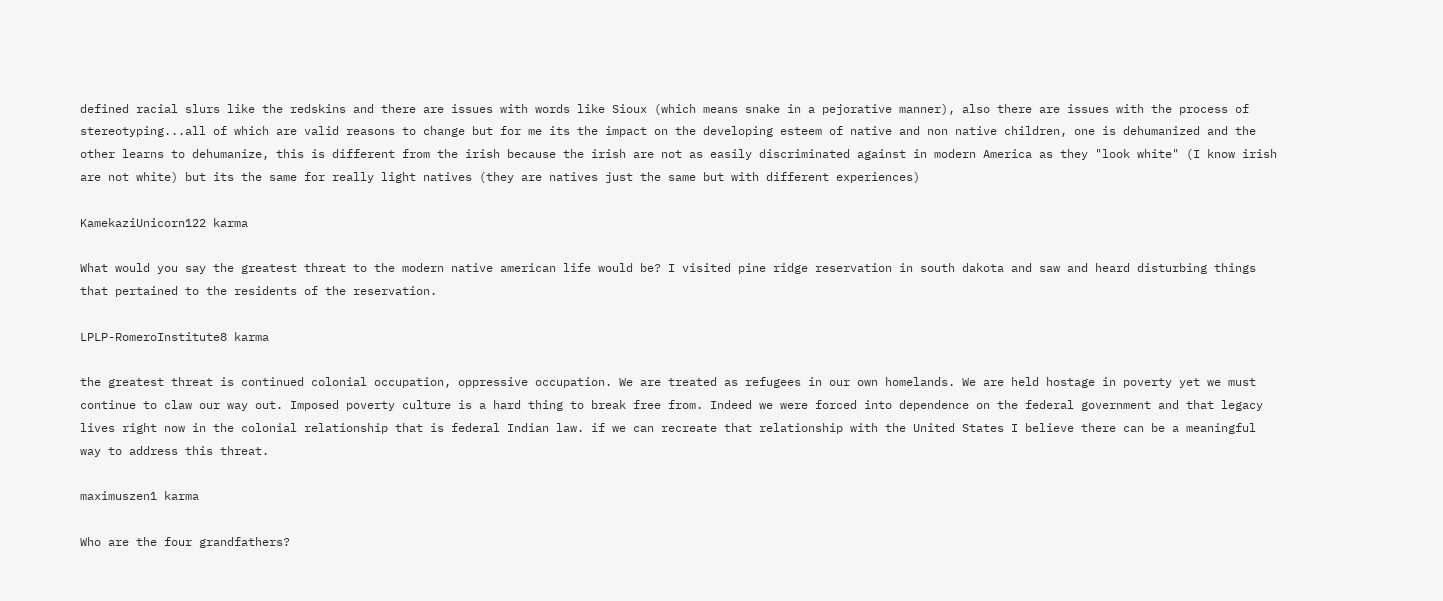defined racial slurs like the redskins and there are issues with words like Sioux (which means snake in a pejorative manner), also there are issues with the process of stereotyping...all of which are valid reasons to change but for me its the impact on the developing esteem of native and non native children, one is dehumanized and the other learns to dehumanize, this is different from the irish because the irish are not as easily discriminated against in modern America as they "look white" (I know irish are not white) but its the same for really light natives (they are natives just the same but with different experiences)

KamekaziUnicorn122 karma

What would you say the greatest threat to the modern native american life would be? I visited pine ridge reservation in south dakota and saw and heard disturbing things that pertained to the residents of the reservation.

LPLP-RomeroInstitute8 karma

the greatest threat is continued colonial occupation, oppressive occupation. We are treated as refugees in our own homelands. We are held hostage in poverty yet we must continue to claw our way out. Imposed poverty culture is a hard thing to break free from. Indeed we were forced into dependence on the federal government and that legacy lives right now in the colonial relationship that is federal Indian law. if we can recreate that relationship with the United States I believe there can be a meaningful way to address this threat.

maximuszen1 karma

Who are the four grandfathers?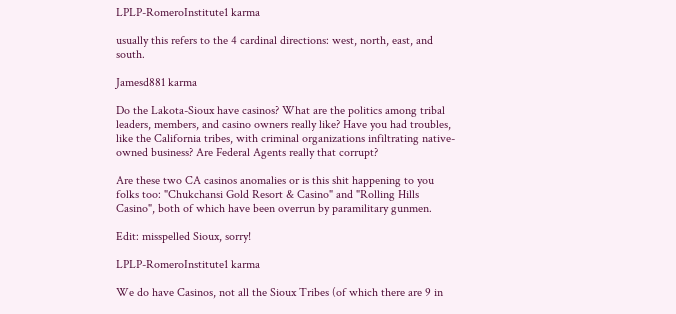LPLP-RomeroInstitute1 karma

usually this refers to the 4 cardinal directions: west, north, east, and south.

Jamesd881 karma

Do the Lakota-Sioux have casinos? What are the politics among tribal leaders, members, and casino owners really like? Have you had troubles, like the California tribes, with criminal organizations infiltrating native-owned business? Are Federal Agents really that corrupt?

Are these two CA casinos anomalies or is this shit happening to you folks too: "Chukchansi Gold Resort & Casino" and "Rolling Hills Casino", both of which have been overrun by paramilitary gunmen.

Edit: misspelled Sioux, sorry!

LPLP-RomeroInstitute1 karma

We do have Casinos, not all the Sioux Tribes (of which there are 9 in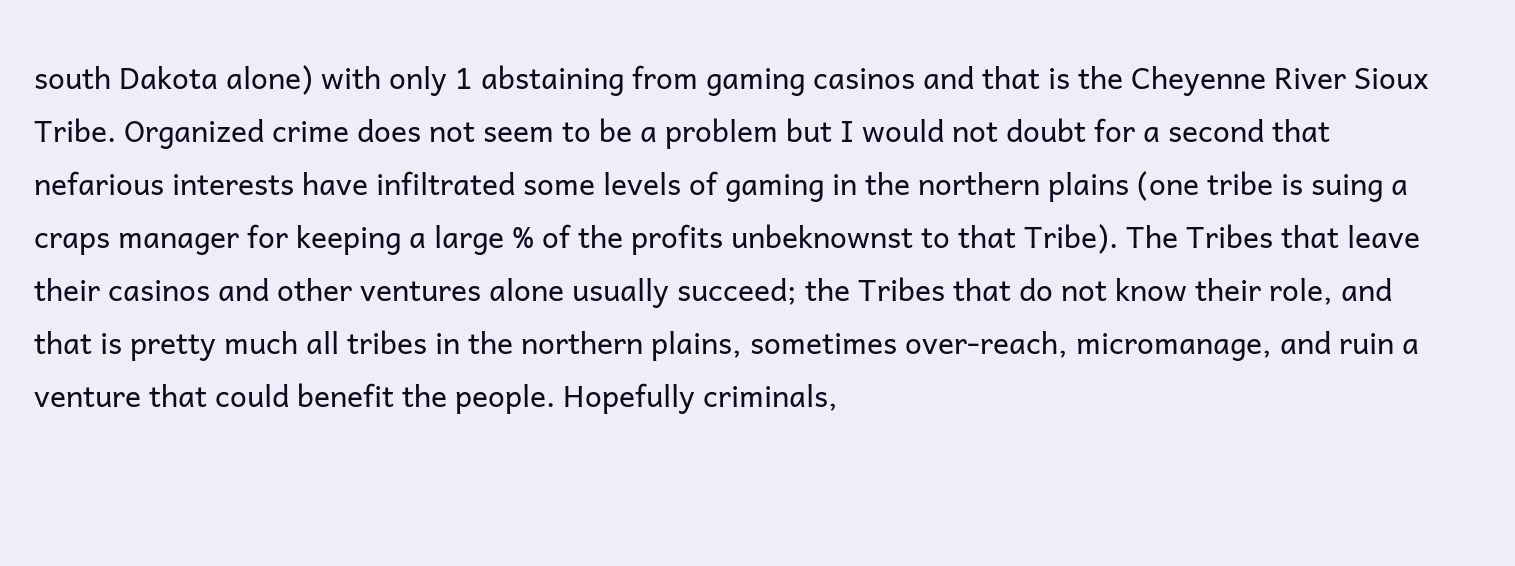south Dakota alone) with only 1 abstaining from gaming casinos and that is the Cheyenne River Sioux Tribe. Organized crime does not seem to be a problem but I would not doubt for a second that nefarious interests have infiltrated some levels of gaming in the northern plains (one tribe is suing a craps manager for keeping a large % of the profits unbeknownst to that Tribe). The Tribes that leave their casinos and other ventures alone usually succeed; the Tribes that do not know their role, and that is pretty much all tribes in the northern plains, sometimes over-reach, micromanage, and ruin a venture that could benefit the people. Hopefully criminals,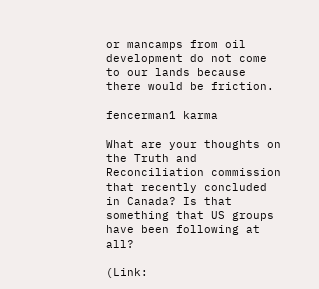or mancamps from oil development do not come to our lands because there would be friction.

fencerman1 karma

What are your thoughts on the Truth and Reconciliation commission that recently concluded in Canada? Is that something that US groups have been following at all?

(Link: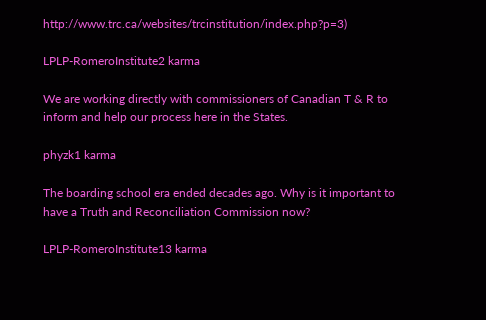http://www.trc.ca/websites/trcinstitution/index.php?p=3)

LPLP-RomeroInstitute2 karma

We are working directly with commissioners of Canadian T & R to inform and help our process here in the States.

phyzk1 karma

The boarding school era ended decades ago. Why is it important to have a Truth and Reconciliation Commission now?

LPLP-RomeroInstitute13 karma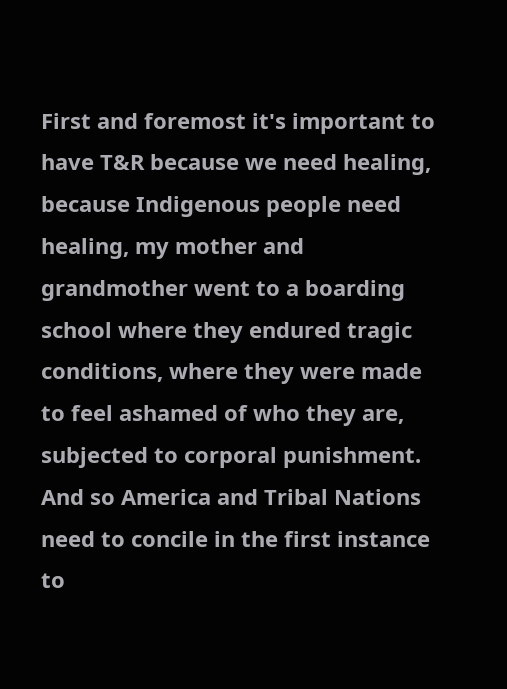First and foremost it's important to have T&R because we need healing, because Indigenous people need healing, my mother and grandmother went to a boarding school where they endured tragic conditions, where they were made to feel ashamed of who they are, subjected to corporal punishment. And so America and Tribal Nations need to concile in the first instance to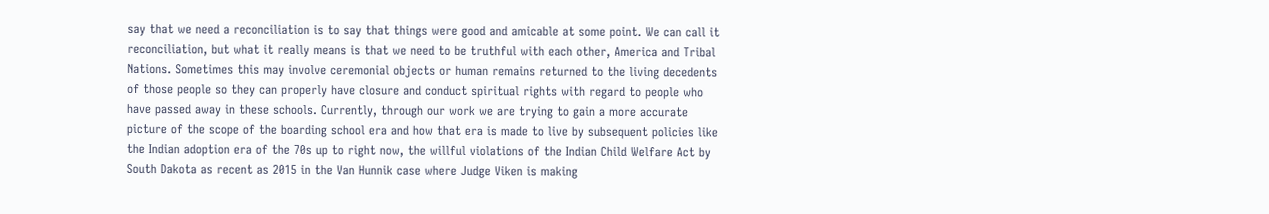say that we need a reconciliation is to say that things were good and amicable at some point. We can call it reconciliation, but what it really means is that we need to be truthful with each other, America and Tribal Nations. Sometimes this may involve ceremonial objects or human remains returned to the living decedents of those people so they can properly have closure and conduct spiritual rights with regard to people who have passed away in these schools. Currently, through our work we are trying to gain a more accurate picture of the scope of the boarding school era and how that era is made to live by subsequent policies like the Indian adoption era of the 70s up to right now, the willful violations of the Indian Child Welfare Act by South Dakota as recent as 2015 in the Van Hunnik case where Judge Viken is making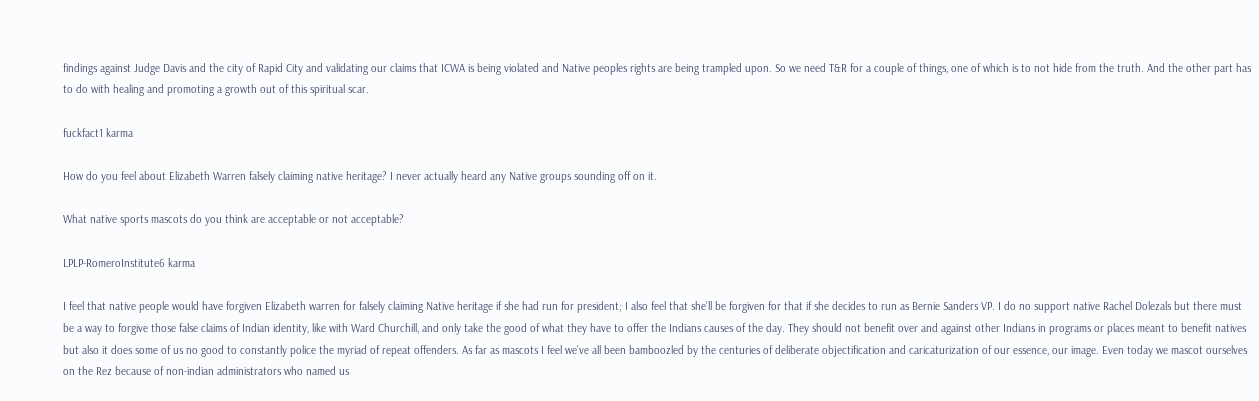findings against Judge Davis and the city of Rapid City and validating our claims that ICWA is being violated and Native peoples rights are being trampled upon. So we need T&R for a couple of things, one of which is to not hide from the truth. And the other part has to do with healing and promoting a growth out of this spiritual scar.

fuckfact1 karma

How do you feel about Elizabeth Warren falsely claiming native heritage? I never actually heard any Native groups sounding off on it.

What native sports mascots do you think are acceptable or not acceptable?

LPLP-RomeroInstitute6 karma

I feel that native people would have forgiven Elizabeth warren for falsely claiming Native heritage if she had run for president; I also feel that she’ll be forgiven for that if she decides to run as Bernie Sanders VP. I do no support native Rachel Dolezals but there must be a way to forgive those false claims of Indian identity, like with Ward Churchill, and only take the good of what they have to offer the Indians causes of the day. They should not benefit over and against other Indians in programs or places meant to benefit natives but also it does some of us no good to constantly police the myriad of repeat offenders. As far as mascots I feel we’ve all been bamboozled by the centuries of deliberate objectification and caricaturization of our essence, our image. Even today we mascot ourselves on the Rez because of non-indian administrators who named us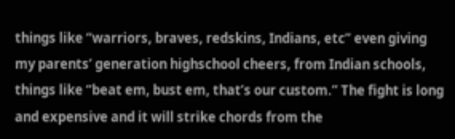things like “warriors, braves, redskins, Indians, etc” even giving my parents’ generation highschool cheers, from Indian schools, things like “beat em, bust em, that’s our custom.” The fight is long and expensive and it will strike chords from the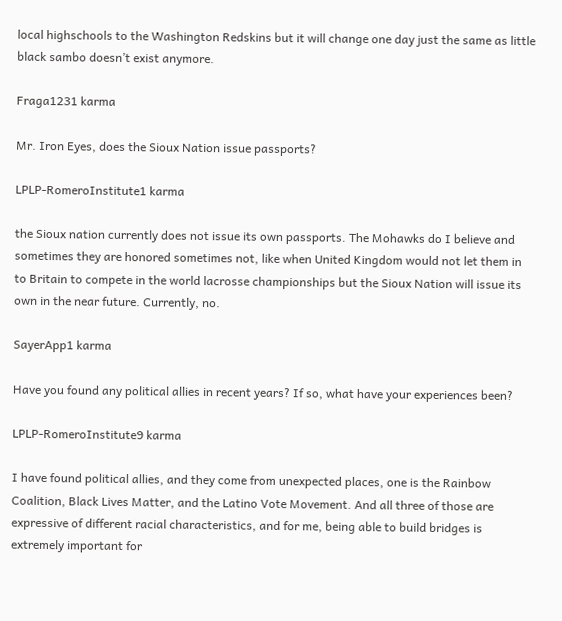local highschools to the Washington Redskins but it will change one day just the same as little black sambo doesn’t exist anymore.

Fraga1231 karma

Mr. Iron Eyes, does the Sioux Nation issue passports?

LPLP-RomeroInstitute1 karma

the Sioux nation currently does not issue its own passports. The Mohawks do I believe and sometimes they are honored sometimes not, like when United Kingdom would not let them in to Britain to compete in the world lacrosse championships but the Sioux Nation will issue its own in the near future. Currently, no.

SayerApp1 karma

Have you found any political allies in recent years? If so, what have your experiences been?

LPLP-RomeroInstitute9 karma

I have found political allies, and they come from unexpected places, one is the Rainbow Coalition, Black Lives Matter, and the Latino Vote Movement. And all three of those are expressive of different racial characteristics, and for me, being able to build bridges is extremely important for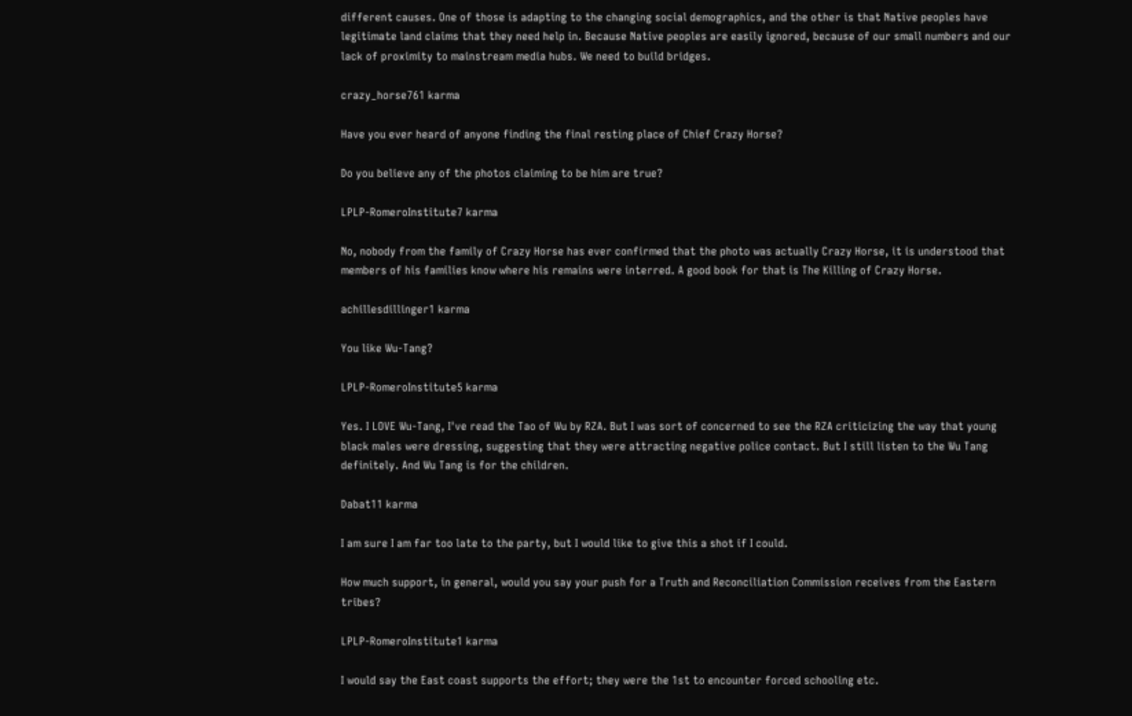different causes. One of those is adapting to the changing social demographics, and the other is that Native peoples have legitimate land claims that they need help in. Because Native peoples are easily ignored, because of our small numbers and our lack of proximity to mainstream media hubs. We need to build bridges.

crazy_horse761 karma

Have you ever heard of anyone finding the final resting place of Chief Crazy Horse?

Do you believe any of the photos claiming to be him are true?

LPLP-RomeroInstitute7 karma

No, nobody from the family of Crazy Horse has ever confirmed that the photo was actually Crazy Horse, it is understood that members of his families know where his remains were interred. A good book for that is The Killing of Crazy Horse.

achillesdillinger1 karma

You like Wu-Tang?

LPLP-RomeroInstitute5 karma

Yes. I LOVE Wu-Tang, I've read the Tao of Wu by RZA. But I was sort of concerned to see the RZA criticizing the way that young black males were dressing, suggesting that they were attracting negative police contact. But I still listen to the Wu Tang definitely. And Wu Tang is for the children.

Dabat11 karma

I am sure I am far too late to the party, but I would like to give this a shot if I could.

How much support, in general, would you say your push for a Truth and Reconciliation Commission receives from the Eastern tribes?

LPLP-RomeroInstitute1 karma

I would say the East coast supports the effort; they were the 1st to encounter forced schooling etc.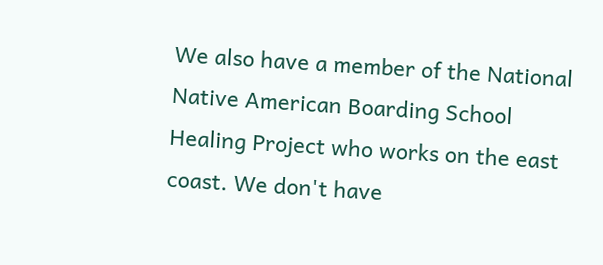We also have a member of the National Native American Boarding School Healing Project who works on the east coast. We don't have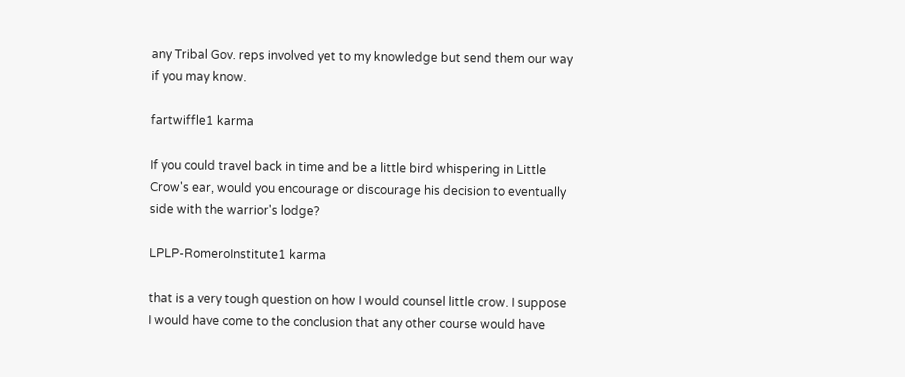any Tribal Gov. reps involved yet to my knowledge but send them our way if you may know.

fartwiffle1 karma

If you could travel back in time and be a little bird whispering in Little Crow's ear, would you encourage or discourage his decision to eventually side with the warrior's lodge?

LPLP-RomeroInstitute1 karma

that is a very tough question on how I would counsel little crow. I suppose I would have come to the conclusion that any other course would have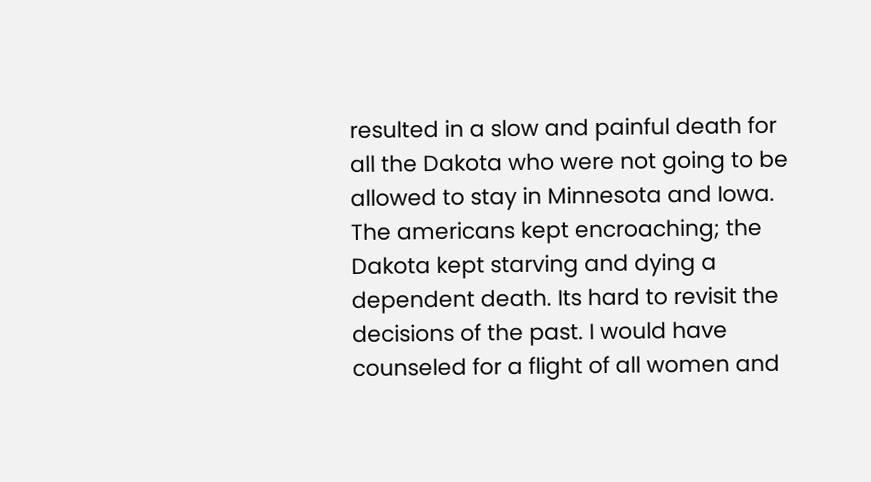resulted in a slow and painful death for all the Dakota who were not going to be allowed to stay in Minnesota and Iowa. The americans kept encroaching; the Dakota kept starving and dying a dependent death. Its hard to revisit the decisions of the past. I would have counseled for a flight of all women and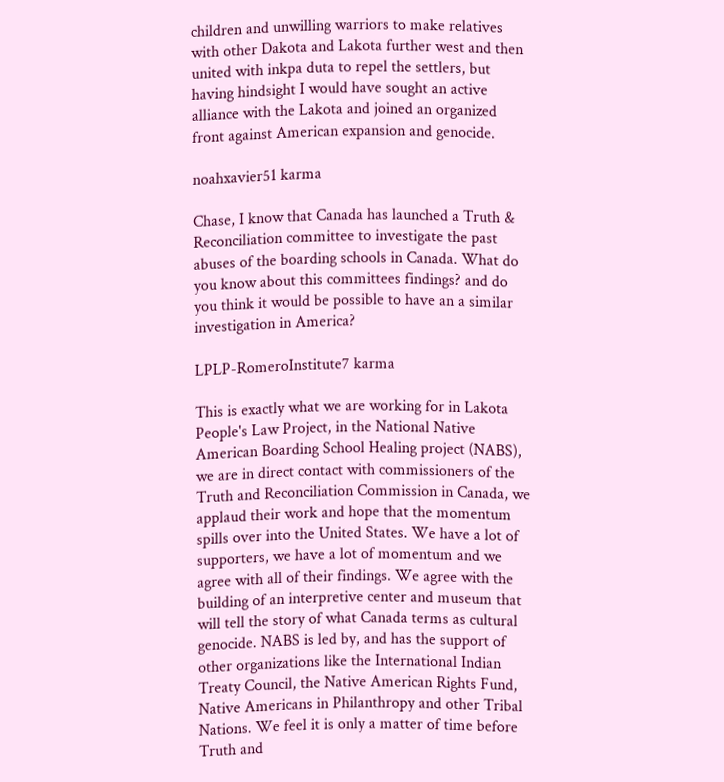children and unwilling warriors to make relatives with other Dakota and Lakota further west and then united with inkpa duta to repel the settlers, but having hindsight I would have sought an active alliance with the Lakota and joined an organized front against American expansion and genocide.

noahxavier51 karma

Chase, I know that Canada has launched a Truth & Reconciliation committee to investigate the past abuses of the boarding schools in Canada. What do you know about this committees findings? and do you think it would be possible to have an a similar investigation in America?

LPLP-RomeroInstitute7 karma

This is exactly what we are working for in Lakota People's Law Project, in the National Native American Boarding School Healing project (NABS), we are in direct contact with commissioners of the Truth and Reconciliation Commission in Canada, we applaud their work and hope that the momentum spills over into the United States. We have a lot of supporters, we have a lot of momentum and we agree with all of their findings. We agree with the building of an interpretive center and museum that will tell the story of what Canada terms as cultural genocide. NABS is led by, and has the support of other organizations like the International Indian Treaty Council, the Native American Rights Fund, Native Americans in Philanthropy and other Tribal Nations. We feel it is only a matter of time before Truth and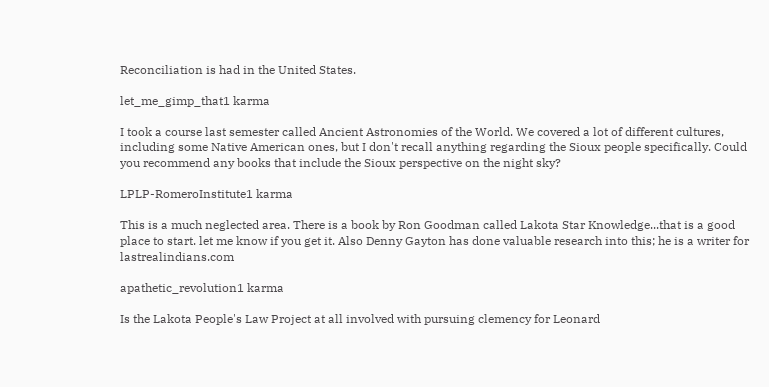Reconciliation is had in the United States.

let_me_gimp_that1 karma

I took a course last semester called Ancient Astronomies of the World. We covered a lot of different cultures, including some Native American ones, but I don't recall anything regarding the Sioux people specifically. Could you recommend any books that include the Sioux perspective on the night sky?

LPLP-RomeroInstitute1 karma

This is a much neglected area. There is a book by Ron Goodman called Lakota Star Knowledge...that is a good place to start. let me know if you get it. Also Denny Gayton has done valuable research into this; he is a writer for lastrealindians.com

apathetic_revolution1 karma

Is the Lakota People's Law Project at all involved with pursuing clemency for Leonard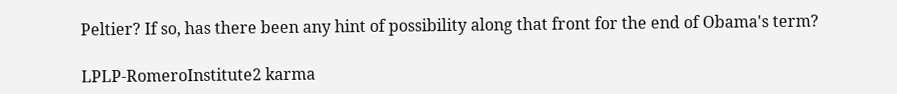Peltier? If so, has there been any hint of possibility along that front for the end of Obama's term?

LPLP-RomeroInstitute2 karma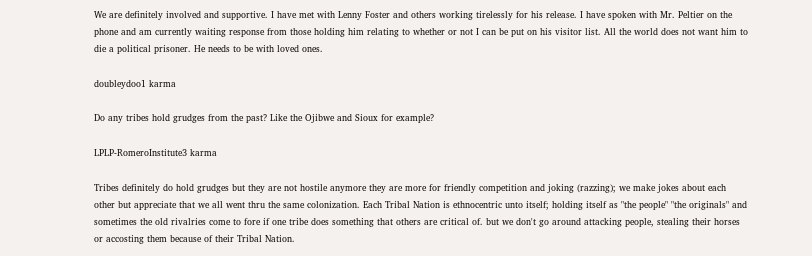We are definitely involved and supportive. I have met with Lenny Foster and others working tirelessly for his release. I have spoken with Mr. Peltier on the phone and am currently waiting response from those holding him relating to whether or not I can be put on his visitor list. All the world does not want him to die a political prisoner. He needs to be with loved ones.

doubleydoo1 karma

Do any tribes hold grudges from the past? Like the Ojibwe and Sioux for example?

LPLP-RomeroInstitute3 karma

Tribes definitely do hold grudges but they are not hostile anymore they are more for friendly competition and joking (razzing); we make jokes about each other but appreciate that we all went thru the same colonization. Each Tribal Nation is ethnocentric unto itself; holding itself as "the people" "the originals" and sometimes the old rivalries come to fore if one tribe does something that others are critical of. but we don't go around attacking people, stealing their horses or accosting them because of their Tribal Nation.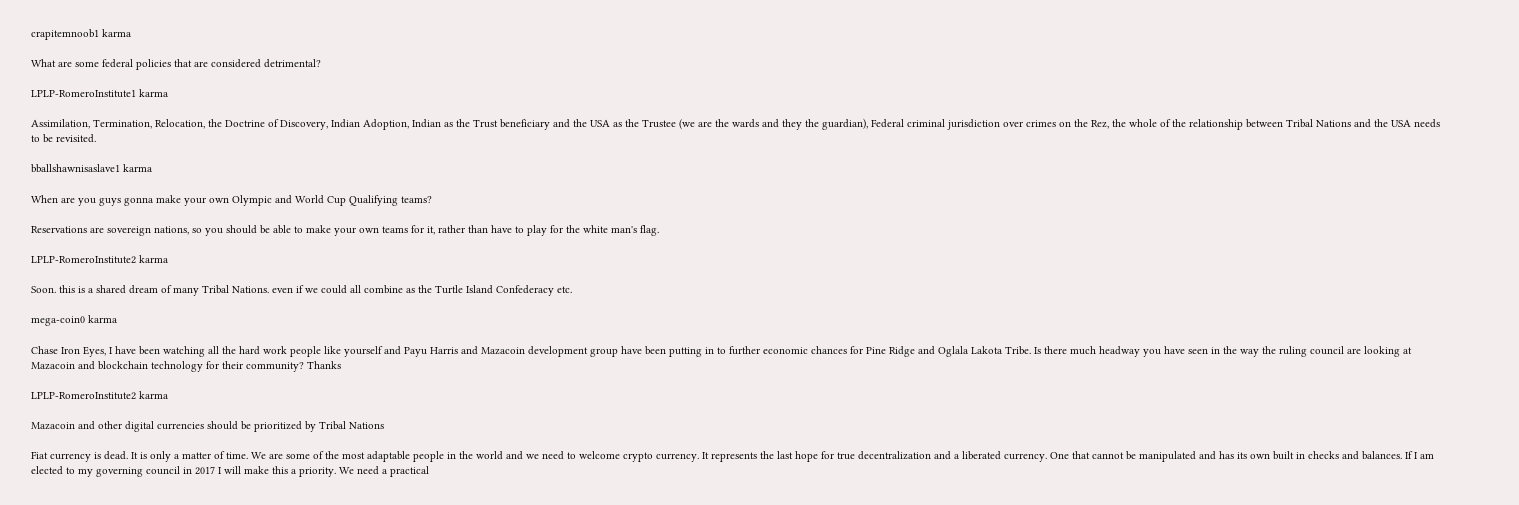crapitemnoob1 karma

What are some federal policies that are considered detrimental?

LPLP-RomeroInstitute1 karma

Assimilation, Termination, Relocation, the Doctrine of Discovery, Indian Adoption, Indian as the Trust beneficiary and the USA as the Trustee (we are the wards and they the guardian), Federal criminal jurisdiction over crimes on the Rez, the whole of the relationship between Tribal Nations and the USA needs to be revisited.

bballshawnisaslave1 karma

When are you guys gonna make your own Olympic and World Cup Qualifying teams?

Reservations are sovereign nations, so you should be able to make your own teams for it, rather than have to play for the white man's flag.

LPLP-RomeroInstitute2 karma

Soon. this is a shared dream of many Tribal Nations. even if we could all combine as the Turtle Island Confederacy etc.

mega-coin0 karma

Chase Iron Eyes, I have been watching all the hard work people like yourself and Payu Harris and Mazacoin development group have been putting in to further economic chances for Pine Ridge and Oglala Lakota Tribe. Is there much headway you have seen in the way the ruling council are looking at Mazacoin and blockchain technology for their community? Thanks

LPLP-RomeroInstitute2 karma

Mazacoin and other digital currencies should be prioritized by Tribal Nations

Fiat currency is dead. It is only a matter of time. We are some of the most adaptable people in the world and we need to welcome crypto currency. It represents the last hope for true decentralization and a liberated currency. One that cannot be manipulated and has its own built in checks and balances. If I am elected to my governing council in 2017 I will make this a priority. We need a practical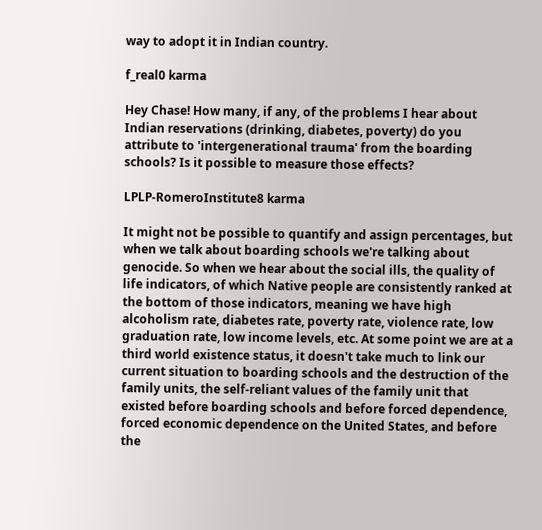way to adopt it in Indian country.

f_real0 karma

Hey Chase! How many, if any, of the problems I hear about Indian reservations (drinking, diabetes, poverty) do you attribute to 'intergenerational trauma' from the boarding schools? Is it possible to measure those effects?

LPLP-RomeroInstitute8 karma

It might not be possible to quantify and assign percentages, but when we talk about boarding schools we're talking about genocide. So when we hear about the social ills, the quality of life indicators, of which Native people are consistently ranked at the bottom of those indicators, meaning we have high alcoholism rate, diabetes rate, poverty rate, violence rate, low graduation rate, low income levels, etc. At some point we are at a third world existence status, it doesn't take much to link our current situation to boarding schools and the destruction of the family units, the self-reliant values of the family unit that existed before boarding schools and before forced dependence, forced economic dependence on the United States, and before the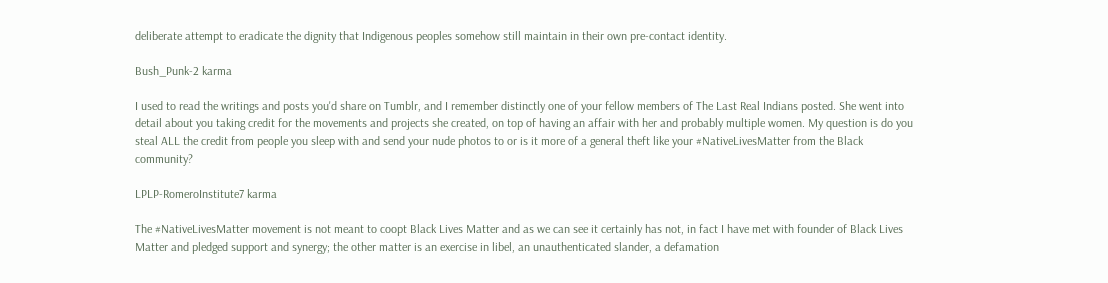deliberate attempt to eradicate the dignity that Indigenous peoples somehow still maintain in their own pre-contact identity.

Bush_Punk-2 karma

I used to read the writings and posts you'd share on Tumblr, and I remember distinctly one of your fellow members of The Last Real Indians posted. She went into detail about you taking credit for the movements and projects she created, on top of having an affair with her and probably multiple women. My question is do you steal ALL the credit from people you sleep with and send your nude photos to or is it more of a general theft like your #NativeLivesMatter from the Black community?

LPLP-RomeroInstitute7 karma

The #NativeLivesMatter movement is not meant to coopt Black Lives Matter and as we can see it certainly has not, in fact I have met with founder of Black Lives Matter and pledged support and synergy; the other matter is an exercise in libel, an unauthenticated slander, a defamation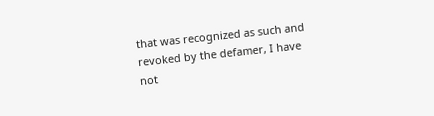that was recognized as such and revoked by the defamer, I have not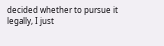decided whether to pursue it legally, I just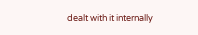dealt with it internally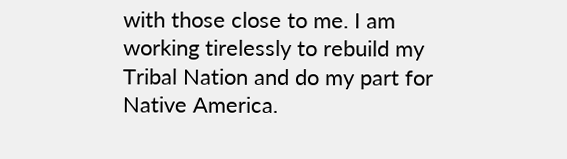with those close to me. I am working tirelessly to rebuild my Tribal Nation and do my part for Native America.